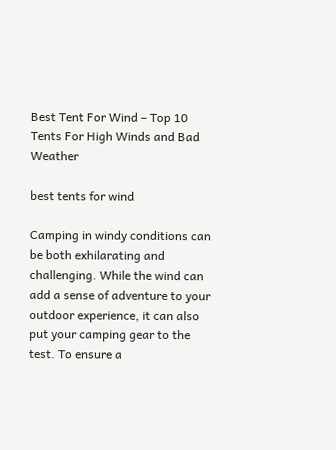Best Tent For Wind – Top 10 Tents For High Winds and Bad Weather

best tents for wind

Camping in windy conditions can be both exhilarating and challenging. While the wind can add a sense of adventure to your outdoor experience, it can also put your camping gear to the test. To ensure a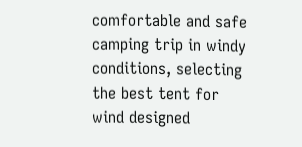comfortable and safe camping trip in windy conditions, selecting the best tent for wind designed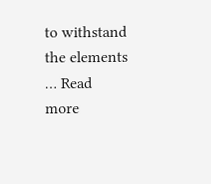to withstand the elements … Read more